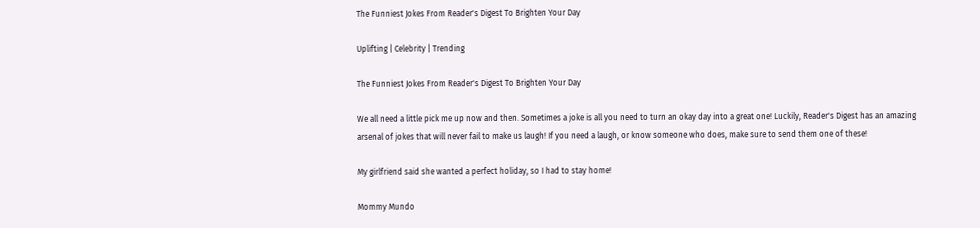The Funniest Jokes From Reader's Digest To Brighten Your Day

Uplifting | Celebrity | Trending

The Funniest Jokes From Reader's Digest To Brighten Your Day

We all need a little pick me up now and then. Sometimes a joke is all you need to turn an okay day into a great one! Luckily, Reader's Digest has an amazing arsenal of jokes that will never fail to make us laugh! If you need a laugh, or know someone who does, make sure to send them one of these!

My girlfriend said she wanted a perfect holiday, so I had to stay home!

Mommy Mundo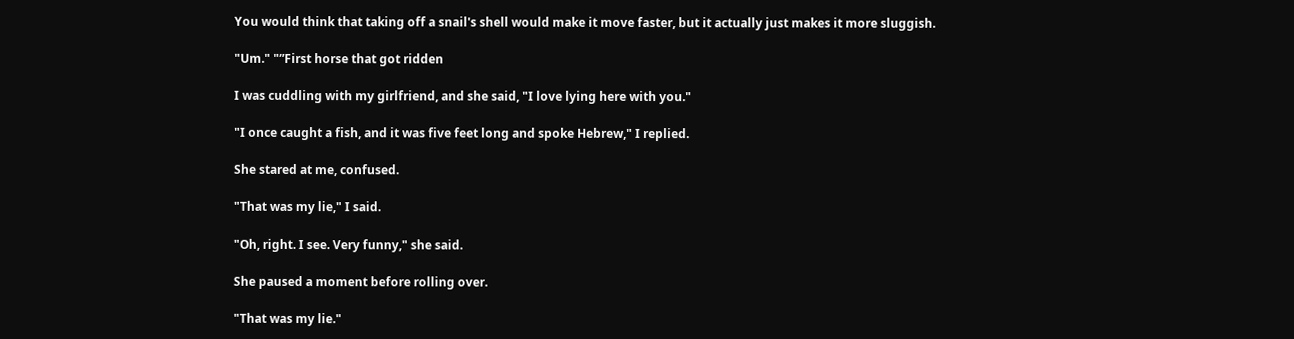You would think that taking off a snail's shell would make it move faster, but it actually just makes it more sluggish.

"Um." "”First horse that got ridden

I was cuddling with my girlfriend, and she said, "I love lying here with you."

"I once caught a fish, and it was five feet long and spoke Hebrew," I replied.

She stared at me, confused.

"That was my lie," I said.

"Oh, right. I see. Very funny," she said.

She paused a moment before rolling over.

"That was my lie."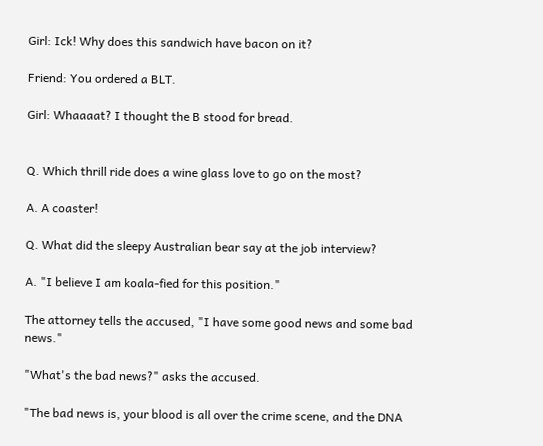Girl: Ick! Why does this sandwich have bacon on it?

Friend: You ordered a BLT.

Girl: Whaaaat? I thought the B stood for bread.


Q. Which thrill ride does a wine glass love to go on the most?

A. A coaster!

Q. What did the sleepy Australian bear say at the job interview?

A. "I believe I am koala-fied for this position."

The attorney tells the accused, "I have some good news and some bad news."

"What's the bad news?" asks the accused.

"The bad news is, your blood is all over the crime scene, and the DNA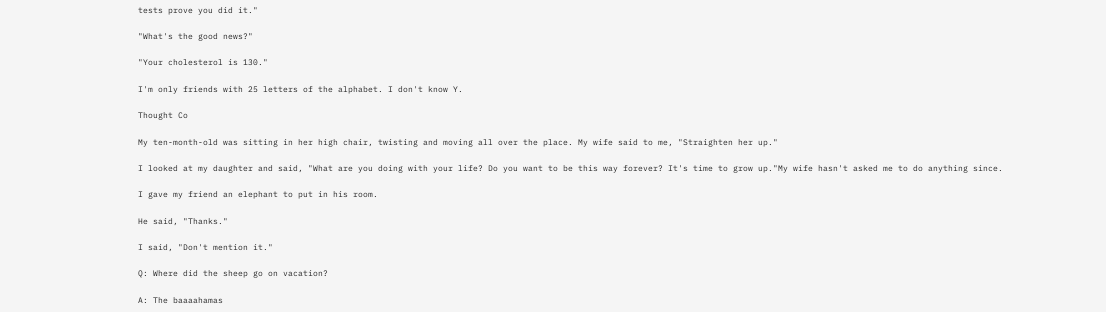tests prove you did it."

"What's the good news?"

"Your cholesterol is 130."

I'm only friends with 25 letters of the alphabet. I don't know Y.

Thought Co

My ten-month-old was sitting in her high chair, twisting and moving all over the place. My wife said to me, "Straighten her up."

I looked at my daughter and said, "What are you doing with your life? Do you want to be this way forever? It's time to grow up."My wife hasn't asked me to do anything since.

I gave my friend an elephant to put in his room.

He said, "Thanks."

I said, "Don't mention it."

Q: Where did the sheep go on vacation?

A: The baaaahamas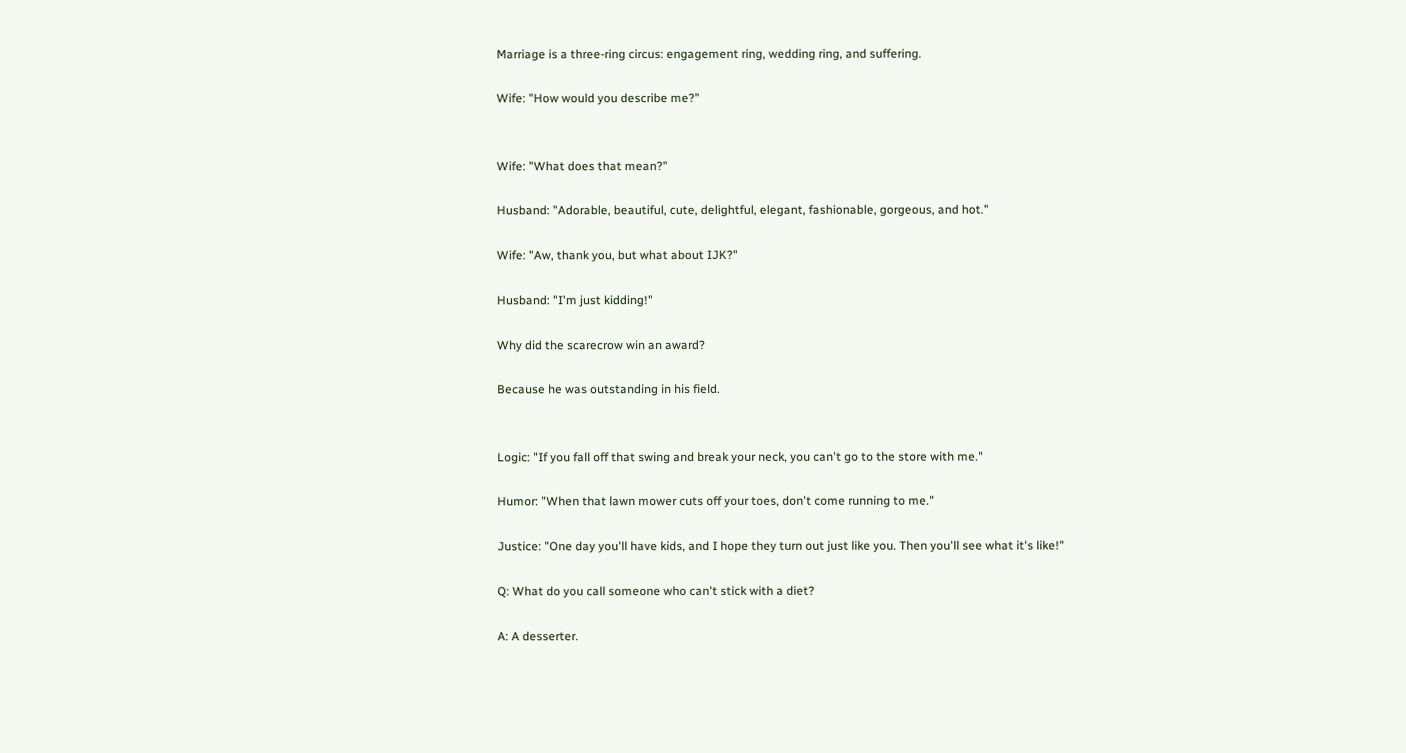Marriage is a three-ring circus: engagement ring, wedding ring, and suffering.

Wife: "How would you describe me?"


Wife: "What does that mean?"

Husband: "Adorable, beautiful, cute, delightful, elegant, fashionable, gorgeous, and hot."

Wife: "Aw, thank you, but what about IJK?"

Husband: "I'm just kidding!"

Why did the scarecrow win an award?

Because he was outstanding in his field.


Logic: "If you fall off that swing and break your neck, you can't go to the store with me."

Humor: "When that lawn mower cuts off your toes, don't come running to me."

Justice: "One day you'll have kids, and I hope they turn out just like you. Then you'll see what it's like!"

Q: What do you call someone who can't stick with a diet?

A: A desserter.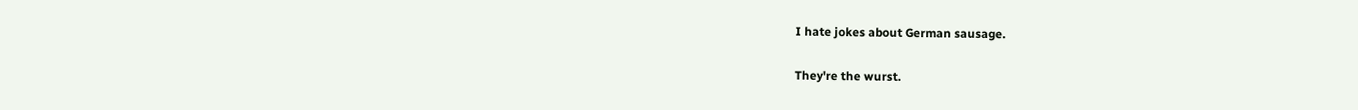I hate jokes about German sausage.

They're the wurst.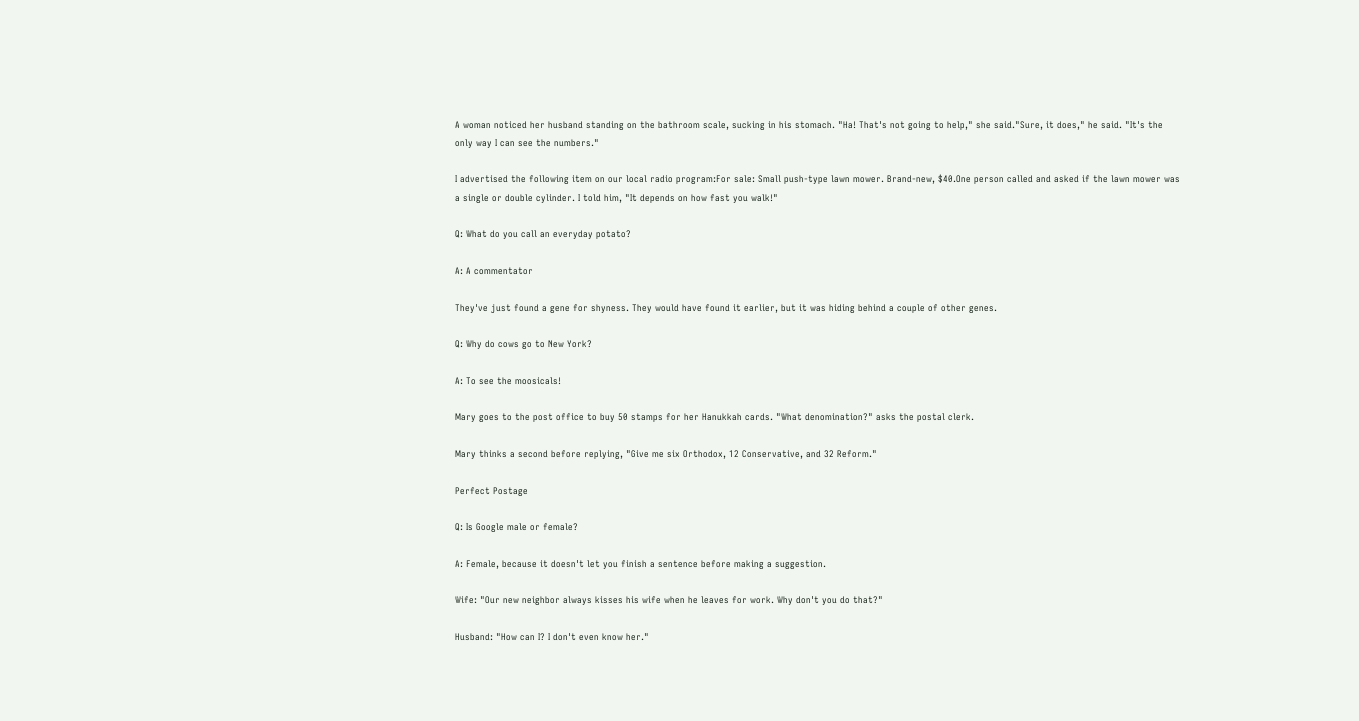A woman noticed her husband standing on the bathroom scale, sucking in his stomach. "Ha! That's not going to help," she said."Sure, it does," he said. "It's the only way I can see the numbers."

I advertised the following item on our local radio program:For sale: Small push-type lawn mower. Brand-new, $40.One person called and asked if the lawn mower was a single or double cylinder. I told him, "It depends on how fast you walk!"

Q: What do you call an everyday potato?

A: A commentator

They've just found a gene for shyness. They would have found it earlier, but it was hiding behind a couple of other genes.

Q: Why do cows go to New York?

A: To see the moosicals!

Mary goes to the post office to buy 50 stamps for her Hanukkah cards. "What denomination?" asks the postal clerk.

Mary thinks a second before replying, "Give me six Orthodox, 12 Conservative, and 32 Reform."

Perfect Postage

Q: Is Google male or female?

A: Female, because it doesn't let you finish a sentence before making a suggestion.

Wife: "Our new neighbor always kisses his wife when he leaves for work. Why don't you do that?"

Husband: "How can I? I don't even know her."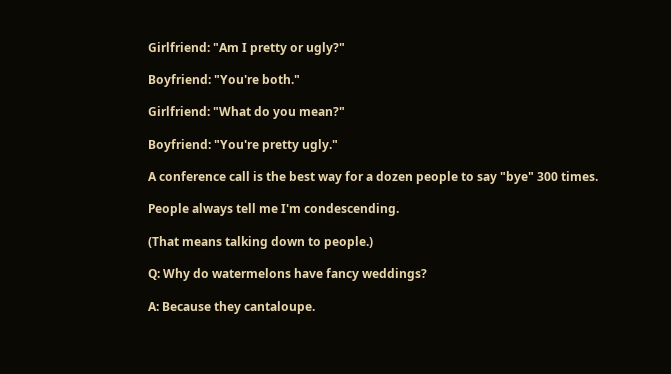Girlfriend: "Am I pretty or ugly?"

Boyfriend: "You're both."

Girlfriend: "What do you mean?"

Boyfriend: "You're pretty ugly."

A conference call is the best way for a dozen people to say "bye" 300 times.

People always tell me I'm condescending.

(That means talking down to people.)

Q: Why do watermelons have fancy weddings?

A: Because they cantaloupe.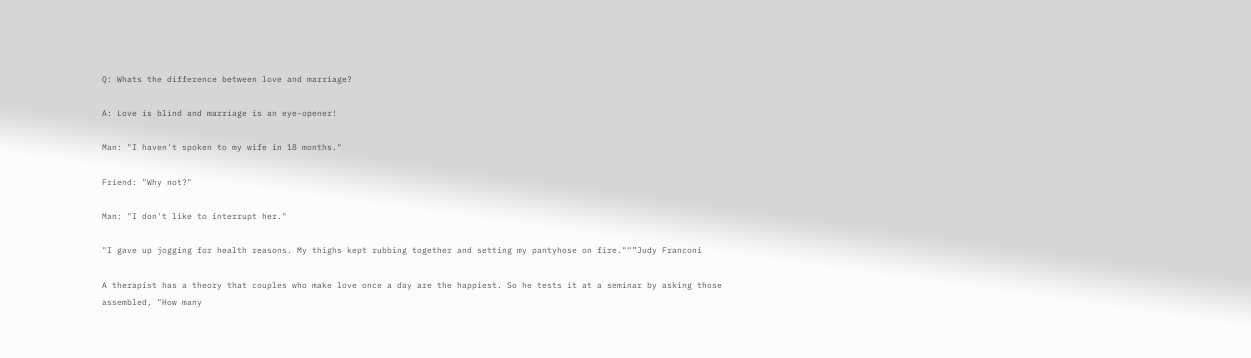Q: Whats the difference between love and marriage?

A: Love is blind and marriage is an eye-opener!

Man: "I haven't spoken to my wife in 18 months."

Friend: "Why not?"

Man: "I don't like to interrupt her."

"I gave up jogging for health reasons. My thighs kept rubbing together and setting my pantyhose on fire.""”Judy Franconi

A therapist has a theory that couples who make love once a day are the happiest. So he tests it at a seminar by asking those assembled, "How many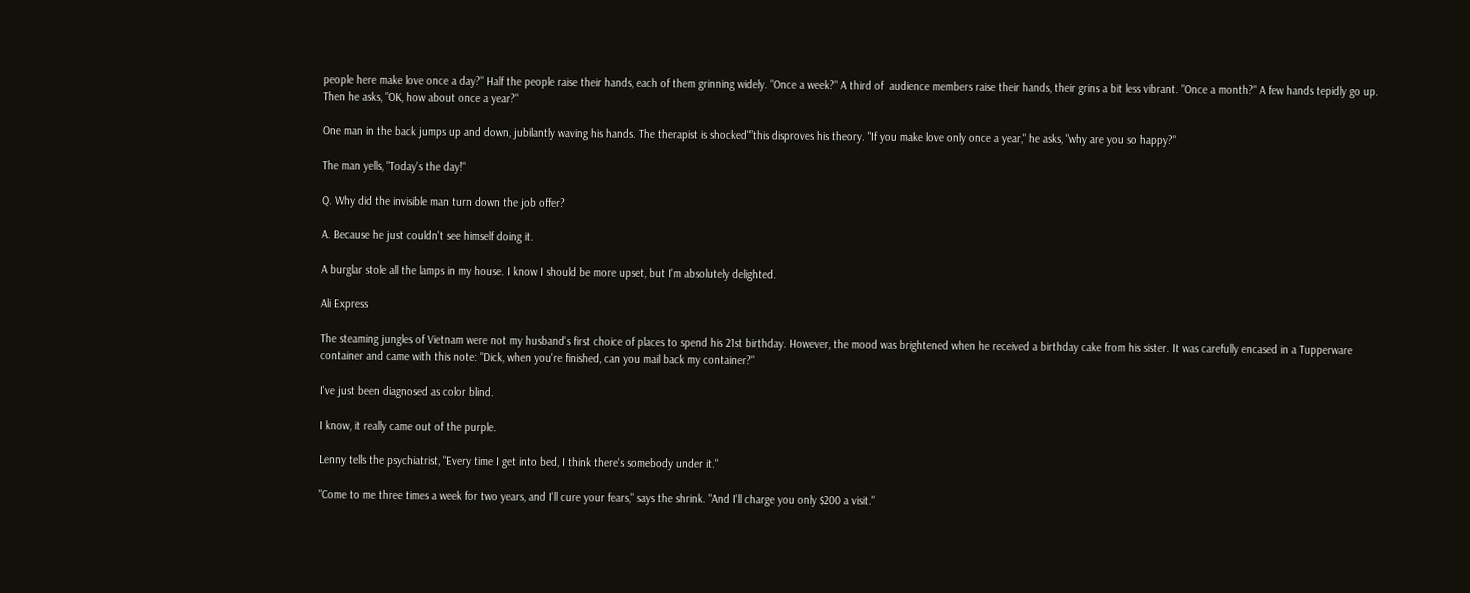people here make love once a day?" Half the people raise their hands, each of them grinning widely. "Once a week?" A third of  audience members raise their hands, their grins a bit less vibrant. "Once a month?" A few hands tepidly go up. Then he asks, "OK, how about once a year?"

One man in the back jumps up and down, jubilantly waving his hands. The therapist is shocked"”this disproves his theory. "If you make love only once a year," he asks, "why are you so happy?"

The man yells, "Today's the day!"

Q. Why did the invisible man turn down the job offer?

A. Because he just couldn't see himself doing it.

A burglar stole all the lamps in my house. I know I should be more upset, but I'm absolutely delighted.

Ali Express

The steaming jungles of Vietnam were not my husband's first choice of places to spend his 21st birthday. However, the mood was brightened when he received a birthday cake from his sister. It was carefully encased in a Tupperware container and came with this note: "Dick, when you're finished, can you mail back my container?"

I've just been diagnosed as color blind.

I know, it really came out of the purple.

Lenny tells the psychiatrist, "Every time I get into bed, I think there's somebody under it."

"Come to me three times a week for two years, and I'll cure your fears," says the shrink. "And I'll charge you only $200 a visit."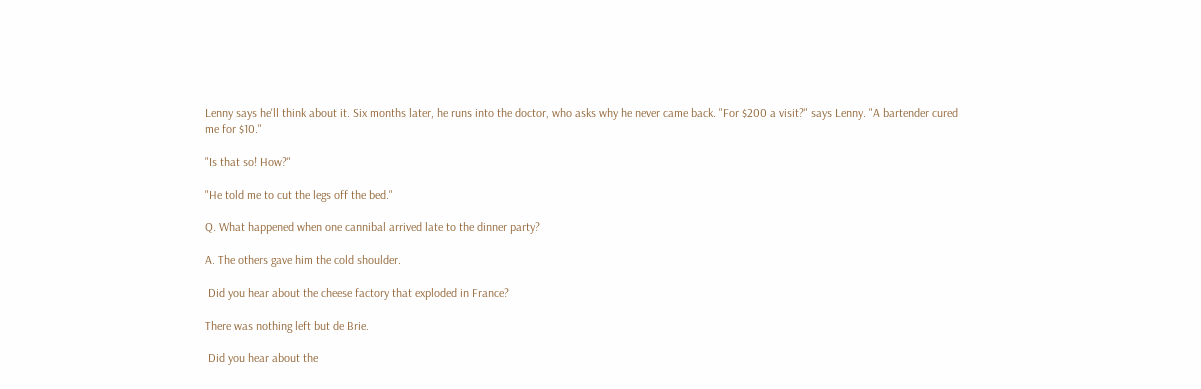Lenny says he'll think about it. Six months later, he runs into the doctor, who asks why he never came back. "For $200 a visit?" says Lenny. "A bartender cured me for $10."

"Is that so! How?"

"He told me to cut the legs off the bed."

Q. What happened when one cannibal arrived late to the dinner party?

A. The others gave him the cold shoulder.

 Did you hear about the cheese factory that exploded in France?

There was nothing left but de Brie.

 Did you hear about the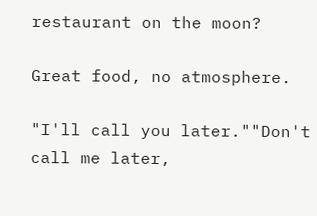restaurant on the moon?

Great food, no atmosphere.

"I'll call you later.""Don't call me later,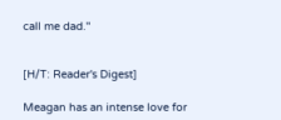call me dad."


[H/T: Reader's Digest]

Meagan has an intense love for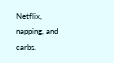Netflix, napping, and carbs.